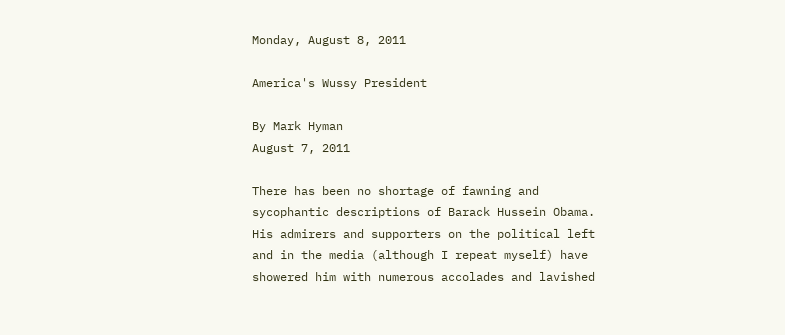Monday, August 8, 2011

America's Wussy President

By Mark Hyman
August 7, 2011

There has been no shortage of fawning and sycophantic descriptions of Barack Hussein Obama.  His admirers and supporters on the political left and in the media (although I repeat myself) have showered him with numerous accolades and lavished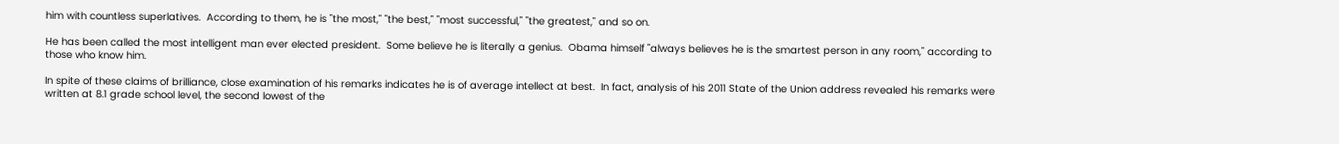him with countless superlatives.  According to them, he is "the most," "the best," "most successful," "the greatest," and so on.

He has been called the most intelligent man ever elected president.  Some believe he is literally a genius.  Obama himself "always believes he is the smartest person in any room," according to those who know him.

In spite of these claims of brilliance, close examination of his remarks indicates he is of average intellect at best.  In fact, analysis of his 2011 State of the Union address revealed his remarks were written at 8.1 grade school level, the second lowest of the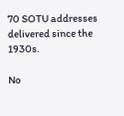70 SOTU addresses delivered since the 1930s.

No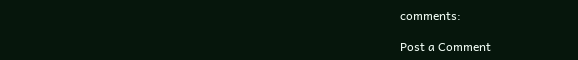comments:

Post a Comment